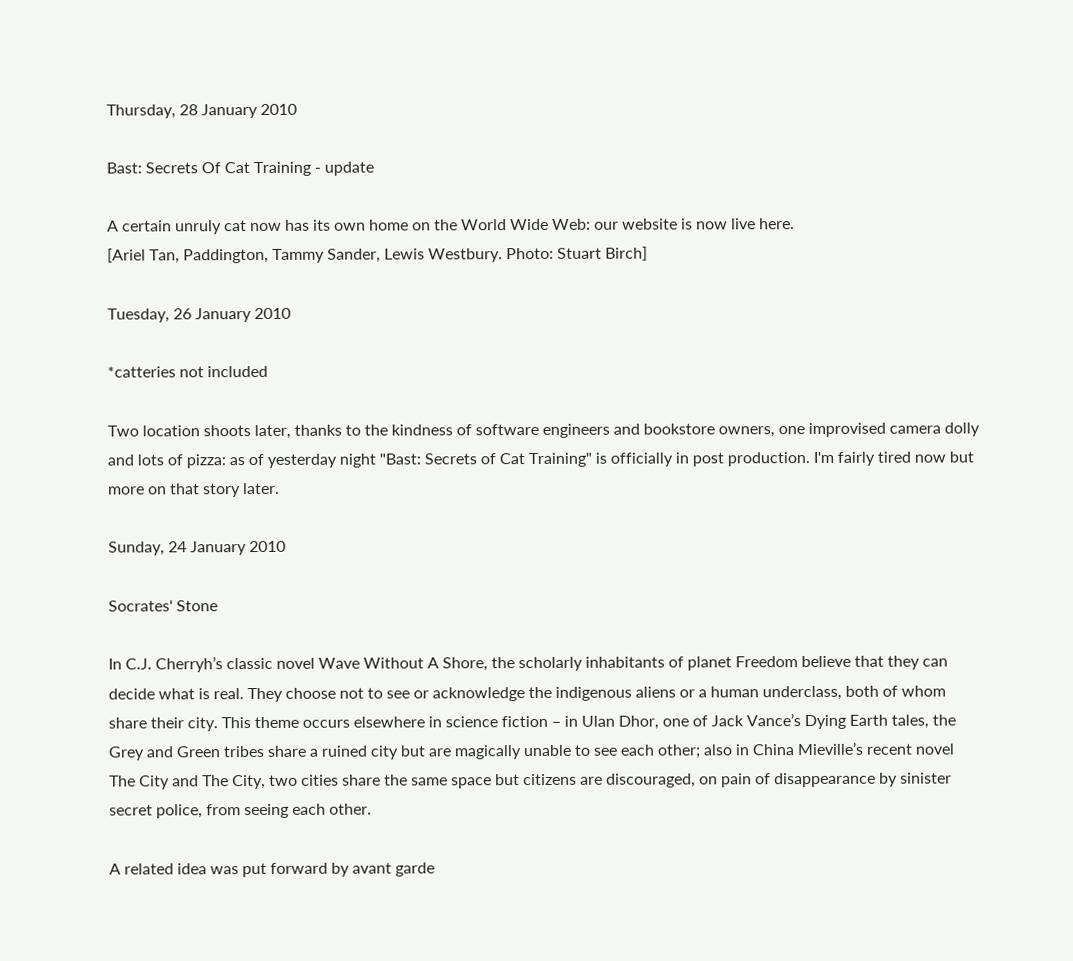Thursday, 28 January 2010

Bast: Secrets Of Cat Training - update

A certain unruly cat now has its own home on the World Wide Web: our website is now live here.
[Ariel Tan, Paddington, Tammy Sander, Lewis Westbury. Photo: Stuart Birch]

Tuesday, 26 January 2010

*catteries not included

Two location shoots later, thanks to the kindness of software engineers and bookstore owners, one improvised camera dolly and lots of pizza: as of yesterday night "Bast: Secrets of Cat Training" is officially in post production. I'm fairly tired now but more on that story later.

Sunday, 24 January 2010

Socrates' Stone

In C.J. Cherryh’s classic novel Wave Without A Shore, the scholarly inhabitants of planet Freedom believe that they can decide what is real. They choose not to see or acknowledge the indigenous aliens or a human underclass, both of whom share their city. This theme occurs elsewhere in science fiction – in Ulan Dhor, one of Jack Vance’s Dying Earth tales, the Grey and Green tribes share a ruined city but are magically unable to see each other; also in China Mieville’s recent novel The City and The City, two cities share the same space but citizens are discouraged, on pain of disappearance by sinister secret police, from seeing each other.

A related idea was put forward by avant garde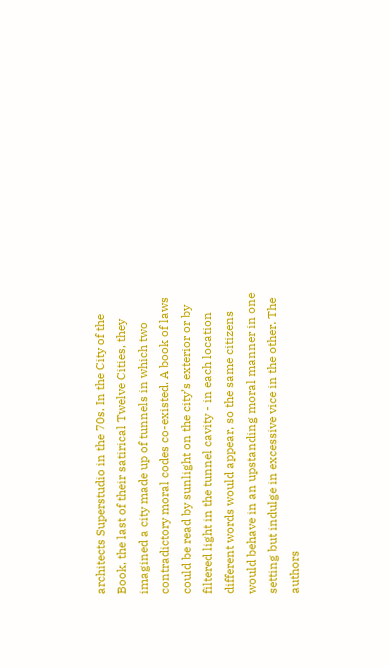architects Superstudio in the 70s. In the City of the Book, the last of their satirical Twelve Cities, they imagined a city made up of tunnels in which two contradictory moral codes co-existed. A book of laws could be read by sunlight on the city’s exterior or by filtered light in the tunnel cavity - in each location different words would appear, so the same citizens would behave in an upstanding moral manner in one setting but indulge in excessive vice in the other. The authors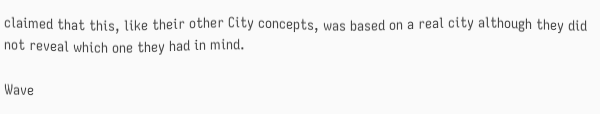claimed that this, like their other City concepts, was based on a real city although they did not reveal which one they had in mind.

Wave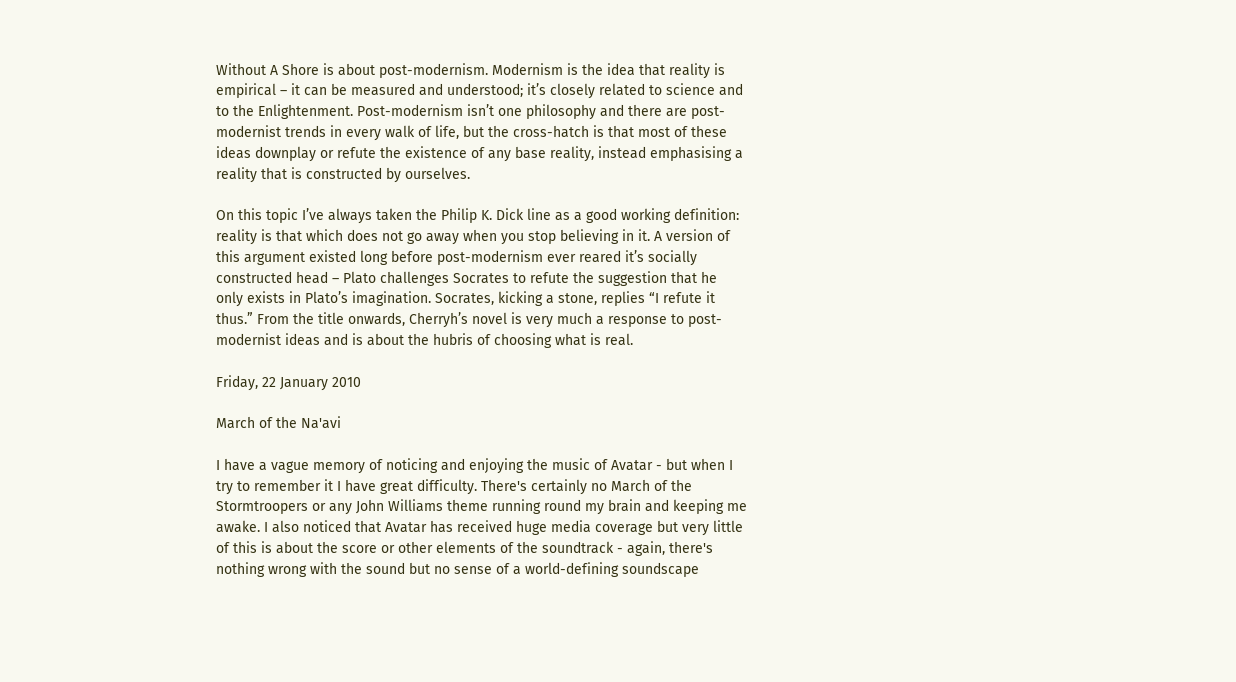Without A Shore is about post-modernism. Modernism is the idea that reality is empirical – it can be measured and understood; it’s closely related to science and to the Enlightenment. Post-modernism isn’t one philosophy and there are post-modernist trends in every walk of life, but the cross-hatch is that most of these ideas downplay or refute the existence of any base reality, instead emphasising a reality that is constructed by ourselves.

On this topic I’ve always taken the Philip K. Dick line as a good working definition: reality is that which does not go away when you stop believing in it. A version of this argument existed long before post-modernism ever reared it’s socially constructed head – Plato challenges Socrates to refute the suggestion that he only exists in Plato’s imagination. Socrates, kicking a stone, replies “I refute it thus.” From the title onwards, Cherryh’s novel is very much a response to post-modernist ideas and is about the hubris of choosing what is real.

Friday, 22 January 2010

March of the Na'avi

I have a vague memory of noticing and enjoying the music of Avatar - but when I try to remember it I have great difficulty. There's certainly no March of the Stormtroopers or any John Williams theme running round my brain and keeping me awake. I also noticed that Avatar has received huge media coverage but very little of this is about the score or other elements of the soundtrack - again, there's nothing wrong with the sound but no sense of a world-defining soundscape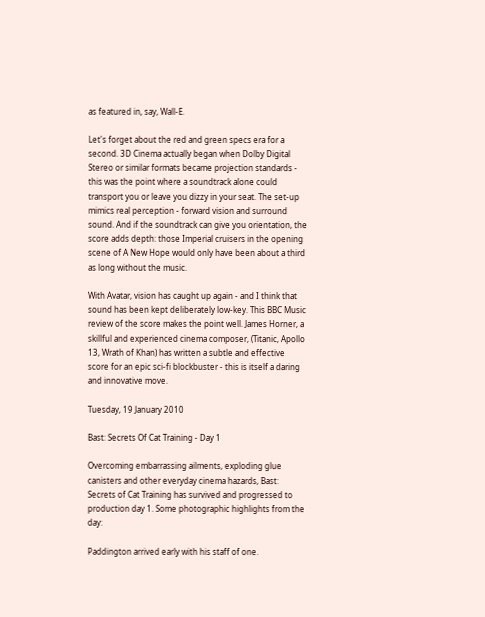as featured in, say, Wall-E.

Let's forget about the red and green specs era for a second. 3D Cinema actually began when Dolby Digital Stereo or similar formats became projection standards - this was the point where a soundtrack alone could transport you or leave you dizzy in your seat. The set-up mimics real perception - forward vision and surround sound. And if the soundtrack can give you orientation, the score adds depth: those Imperial cruisers in the opening scene of A New Hope would only have been about a third as long without the music.

With Avatar, vision has caught up again - and I think that sound has been kept deliberately low-key. This BBC Music review of the score makes the point well. James Horner, a skillful and experienced cinema composer, (Titanic, Apollo 13, Wrath of Khan) has written a subtle and effective score for an epic sci-fi blockbuster - this is itself a daring and innovative move.

Tuesday, 19 January 2010

Bast: Secrets Of Cat Training - Day 1

Overcoming embarrassing ailments, exploding glue canisters and other everyday cinema hazards, Bast: Secrets of Cat Training has survived and progressed to production day 1. Some photographic highlights from the day:

Paddington arrived early with his staff of one.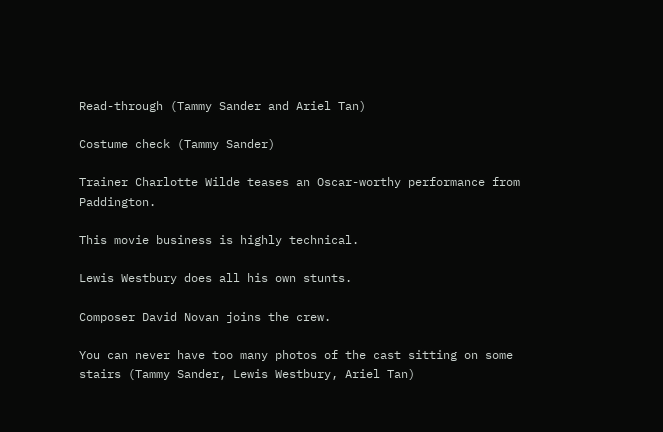Read-through (Tammy Sander and Ariel Tan)

Costume check (Tammy Sander)

Trainer Charlotte Wilde teases an Oscar-worthy performance from Paddington.

This movie business is highly technical.

Lewis Westbury does all his own stunts.

Composer David Novan joins the crew.

You can never have too many photos of the cast sitting on some stairs (Tammy Sander, Lewis Westbury, Ariel Tan)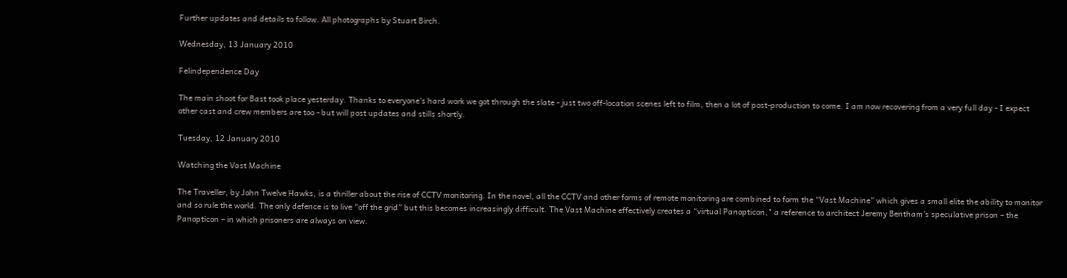Further updates and details to follow. All photographs by Stuart Birch.

Wednesday, 13 January 2010

Felindependence Day

The main shoot for Bast took place yesterday. Thanks to everyone's hard work we got through the slate - just two off-location scenes left to film, then a lot of post-production to come. I am now recovering from a very full day - I expect other cast and crew members are too - but will post updates and stills shortly.

Tuesday, 12 January 2010

Watching the Vast Machine

The Traveller, by John Twelve Hawks, is a thriller about the rise of CCTV monitoring. In the novel, all the CCTV and other forms of remote monitoring are combined to form the “Vast Machine” which gives a small elite the ability to monitor and so rule the world. The only defence is to live “off the grid” but this becomes increasingly difficult. The Vast Machine effectively creates a “virtual Panopticon," a reference to architect Jeremy Bentham’s speculative prison – the Panopticon – in which prisoners are always on view.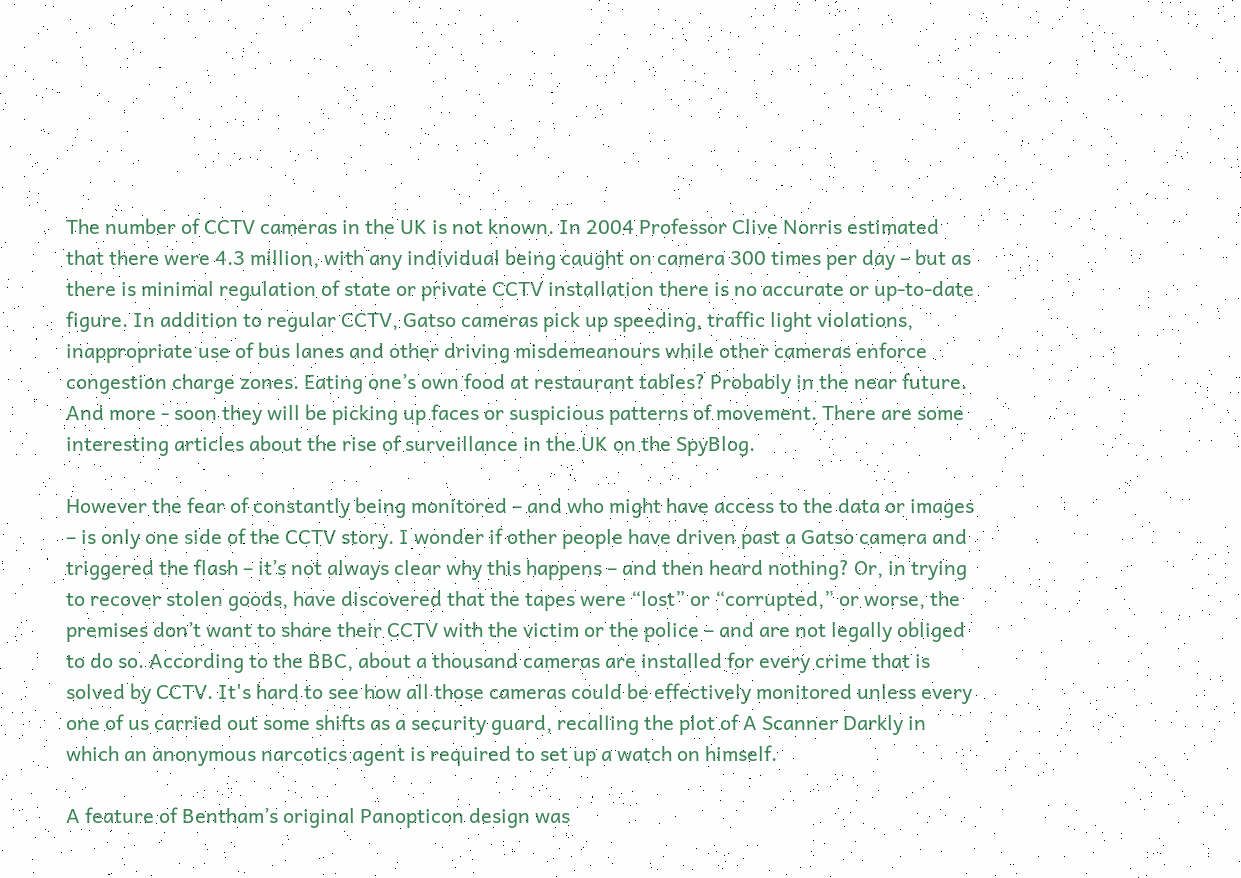The number of CCTV cameras in the UK is not known. In 2004 Professor Clive Norris estimated that there were 4.3 million, with any individual being caught on camera 300 times per day – but as there is minimal regulation of state or private CCTV installation there is no accurate or up-to-date figure. In addition to regular CCTV, Gatso cameras pick up speeding, traffic light violations, inappropriate use of bus lanes and other driving misdemeanours while other cameras enforce congestion charge zones. Eating one’s own food at restaurant tables? Probably in the near future. And more - soon they will be picking up faces or suspicious patterns of movement. There are some interesting articles about the rise of surveillance in the UK on the SpyBlog.

However the fear of constantly being monitored – and who might have access to the data or images – is only one side of the CCTV story. I wonder if other people have driven past a Gatso camera and triggered the flash – it’s not always clear why this happens – and then heard nothing? Or, in trying to recover stolen goods, have discovered that the tapes were “lost” or “corrupted,” or worse, the premises don’t want to share their CCTV with the victim or the police – and are not legally obliged to do so. According to the BBC, about a thousand cameras are installed for every crime that is solved by CCTV. It's hard to see how all those cameras could be effectively monitored unless every one of us carried out some shifts as a security guard, recalling the plot of A Scanner Darkly in which an anonymous narcotics agent is required to set up a watch on himself.

A feature of Bentham’s original Panopticon design was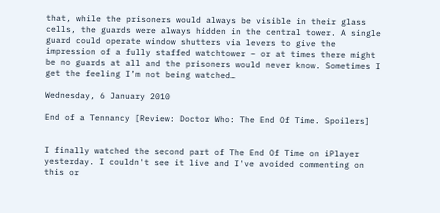that, while the prisoners would always be visible in their glass cells, the guards were always hidden in the central tower. A single guard could operate window shutters via levers to give the impression of a fully staffed watchtower – or at times there might be no guards at all and the prisoners would never know. Sometimes I get the feeling I’m not being watched…

Wednesday, 6 January 2010

End of a Tennancy [Review: Doctor Who: The End Of Time. Spoilers]


I finally watched the second part of The End Of Time on iPlayer yesterday. I couldn't see it live and I've avoided commenting on this or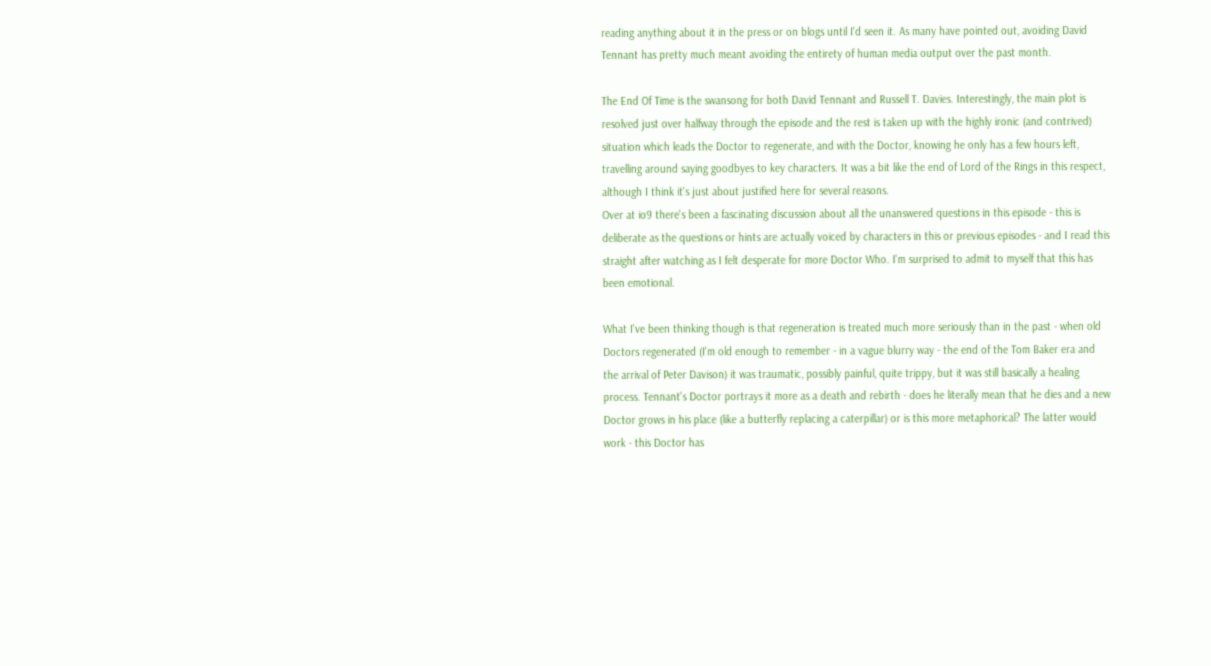reading anything about it in the press or on blogs until I'd seen it. As many have pointed out, avoiding David Tennant has pretty much meant avoiding the entirety of human media output over the past month.

The End Of Time is the swansong for both David Tennant and Russell T. Davies. Interestingly, the main plot is resolved just over halfway through the episode and the rest is taken up with the highly ironic (and contrived) situation which leads the Doctor to regenerate, and with the Doctor, knowing he only has a few hours left, travelling around saying goodbyes to key characters. It was a bit like the end of Lord of the Rings in this respect, although I think it's just about justified here for several reasons.
Over at io9 there's been a fascinating discussion about all the unanswered questions in this episode - this is deliberate as the questions or hints are actually voiced by characters in this or previous episodes - and I read this straight after watching as I felt desperate for more Doctor Who. I'm surprised to admit to myself that this has been emotional.

What I've been thinking though is that regeneration is treated much more seriously than in the past - when old Doctors regenerated (I'm old enough to remember - in a vague blurry way - the end of the Tom Baker era and the arrival of Peter Davison) it was traumatic, possibly painful, quite trippy, but it was still basically a healing process. Tennant's Doctor portrays it more as a death and rebirth - does he literally mean that he dies and a new Doctor grows in his place (like a butterfly replacing a caterpillar) or is this more metaphorical? The latter would work - this Doctor has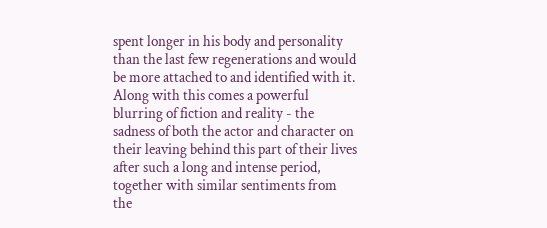spent longer in his body and personality than the last few regenerations and would be more attached to and identified with it. Along with this comes a powerful blurring of fiction and reality - the sadness of both the actor and character on their leaving behind this part of their lives after such a long and intense period, together with similar sentiments from the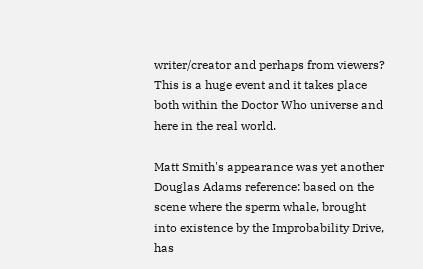writer/creator and perhaps from viewers? This is a huge event and it takes place both within the Doctor Who universe and here in the real world.

Matt Smith's appearance was yet another Douglas Adams reference: based on the scene where the sperm whale, brought into existence by the Improbability Drive, has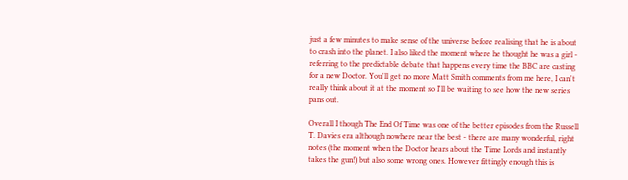just a few minutes to make sense of the universe before realising that he is about to crash into the planet. I also liked the moment where he thought he was a girl - referring to the predictable debate that happens every time the BBC are casting for a new Doctor. You'll get no more Matt Smith comments from me here, I can't really think about it at the moment so I'll be waiting to see how the new series pans out.

Overall I though The End Of Time was one of the better episodes from the Russell T. Davies era although nowhere near the best - there are many wonderful, right notes (the moment when the Doctor hears about the Time Lords and instantly takes the gun!) but also some wrong ones. However fittingly enough this is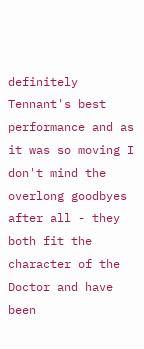definitely Tennant's best performance and as it was so moving I don't mind the overlong goodbyes after all - they both fit the character of the Doctor and have been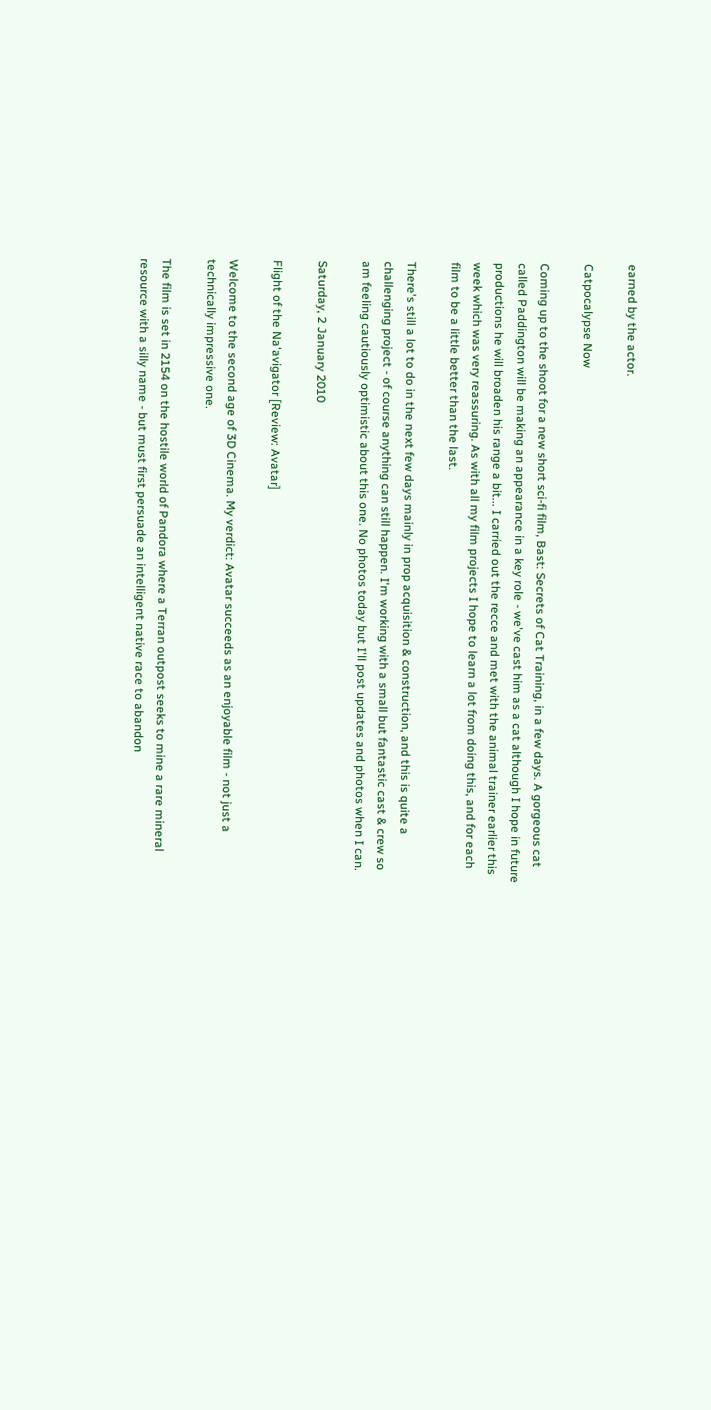earned by the actor.

Catpocalypse Now

Coming up to the shoot for a new short sci-fi film, Bast: Secrets of Cat Training, in a few days. A gorgeous cat called Paddington will be making an appearance in a key role - we've cast him as a cat although I hope in future productions he will broaden his range a bit... I carried out the recce and met with the animal trainer earlier this week which was very reassuring. As with all my film projects I hope to learn a lot from doing this, and for each film to be a little better than the last.

There's still a lot to do in the next few days mainly in prop acquisition & construction, and this is quite a challenging project - of course anything can still happen. I'm working with a small but fantastic cast & crew so am feeling cautiously optimistic about this one. No photos today but I'll post updates and photos when I can.

Saturday, 2 January 2010

Flight of the Na'avigator [Review: Avatar]

Welcome to the second age of 3D Cinema. My verdict: Avatar succeeds as an enjoyable film - not just a technically impressive one.

The film is set in 2154 on the hostile world of Pandora where a Terran outpost seeks to mine a rare mineral resource with a silly name - but must first persuade an intelligent native race to abandon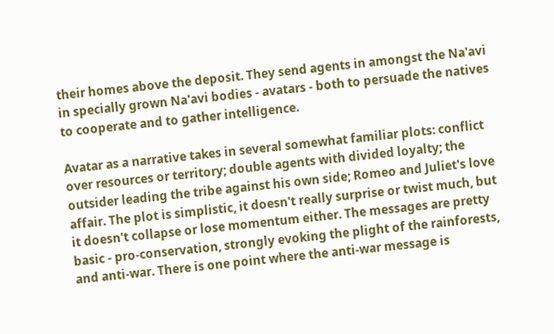their homes above the deposit. They send agents in amongst the Na'avi in specially grown Na'avi bodies - avatars - both to persuade the natives to cooperate and to gather intelligence.

Avatar as a narrative takes in several somewhat familiar plots: conflict over resources or territory; double agents with divided loyalty; the outsider leading the tribe against his own side; Romeo and Juliet's love affair. The plot is simplistic, it doesn't really surprise or twist much, but it doesn't collapse or lose momentum either. The messages are pretty basic - pro-conservation, strongly evoking the plight of the rainforests, and anti-war. There is one point where the anti-war message is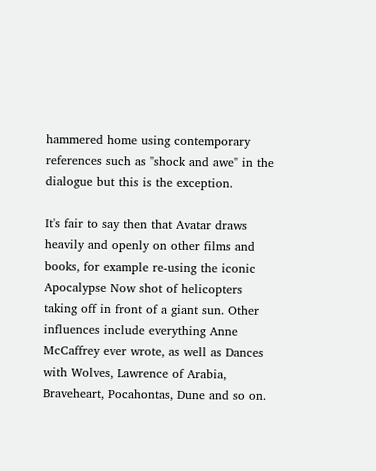hammered home using contemporary references such as "shock and awe" in the dialogue but this is the exception.

It's fair to say then that Avatar draws heavily and openly on other films and books, for example re-using the iconic Apocalypse Now shot of helicopters taking off in front of a giant sun. Other influences include everything Anne McCaffrey ever wrote, as well as Dances with Wolves, Lawrence of Arabia, Braveheart, Pocahontas, Dune and so on.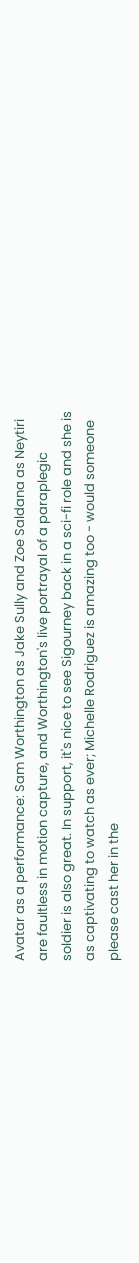Avatar as a performance: Sam Worthington as Jake Sully and Zoe Saldana as Neytiri are faultless in motion capture, and Worthington's live portrayal of a paraplegic soldier is also great. In support, it's nice to see Sigourney back in a sci-fi role and she is as captivating to watch as ever; Michelle Rodriguez is amazing too - would someone please cast her in the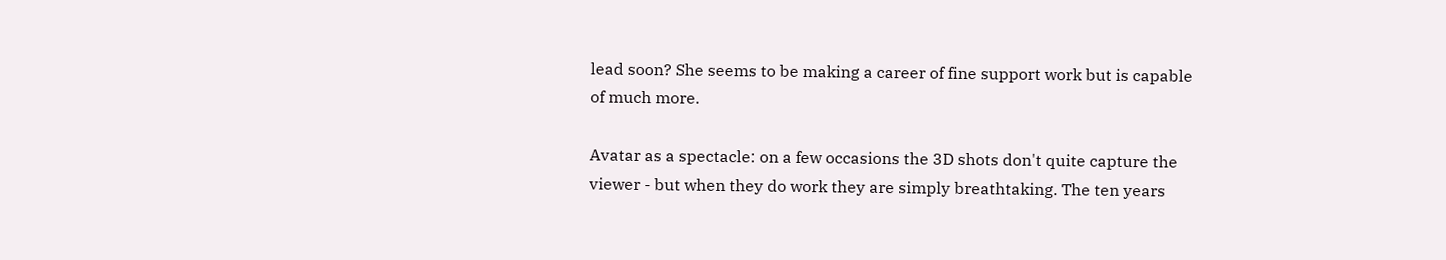lead soon? She seems to be making a career of fine support work but is capable of much more.

Avatar as a spectacle: on a few occasions the 3D shots don't quite capture the viewer - but when they do work they are simply breathtaking. The ten years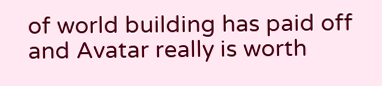of world building has paid off and Avatar really is worth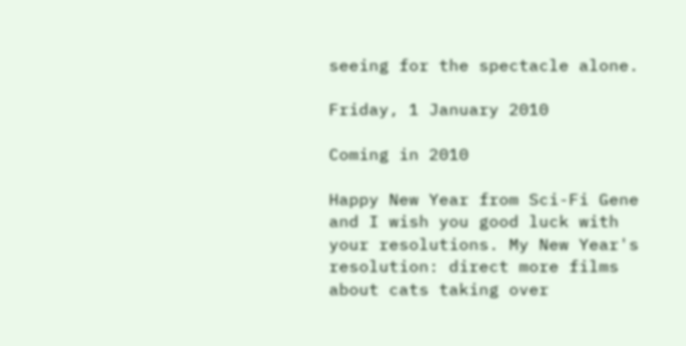seeing for the spectacle alone.

Friday, 1 January 2010

Coming in 2010

Happy New Year from Sci-Fi Gene and I wish you good luck with your resolutions. My New Year's resolution: direct more films about cats taking over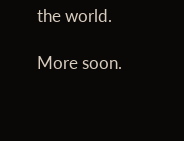the world.

More soon.